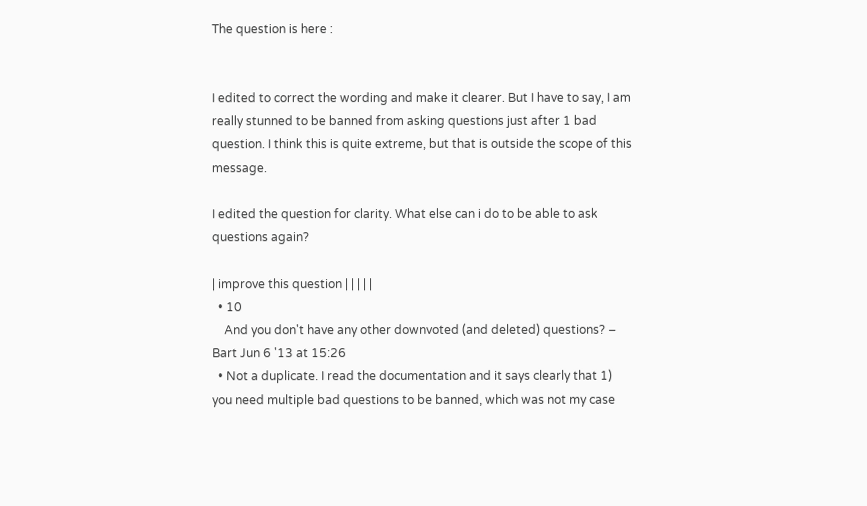The question is here :


I edited to correct the wording and make it clearer. But I have to say, I am really stunned to be banned from asking questions just after 1 bad question. I think this is quite extreme, but that is outside the scope of this message.

I edited the question for clarity. What else can i do to be able to ask questions again?

| improve this question | | | | |
  • 10
    And you don't have any other downvoted (and deleted) questions? – Bart Jun 6 '13 at 15:26
  • Not a duplicate. I read the documentation and it says clearly that 1) you need multiple bad questions to be banned, which was not my case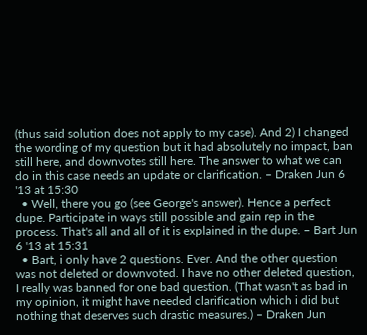(thus said solution does not apply to my case). And 2) I changed the wording of my question but it had absolutely no impact, ban still here, and downvotes still here. The answer to what we can do in this case needs an update or clarification. – Draken Jun 6 '13 at 15:30
  • Well, there you go (see George's answer). Hence a perfect dupe. Participate in ways still possible and gain rep in the process. That's all and all of it is explained in the dupe. – Bart Jun 6 '13 at 15:31
  • Bart, i only have 2 questions. Ever. And the other question was not deleted or downvoted. I have no other deleted question, I really was banned for one bad question. (That wasn't as bad in my opinion, it might have needed clarification which i did but nothing that deserves such drastic measures.) – Draken Jun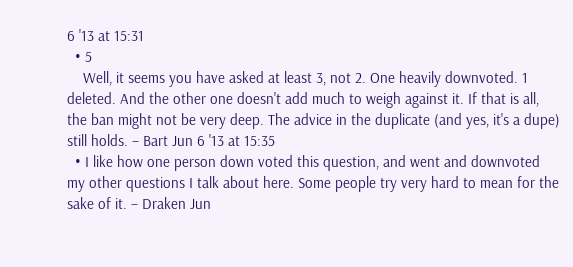6 '13 at 15:31
  • 5
    Well, it seems you have asked at least 3, not 2. One heavily downvoted. 1 deleted. And the other one doesn't add much to weigh against it. If that is all, the ban might not be very deep. The advice in the duplicate (and yes, it's a dupe) still holds. – Bart Jun 6 '13 at 15:35
  • I like how one person down voted this question, and went and downvoted my other questions I talk about here. Some people try very hard to mean for the sake of it. – Draken Jun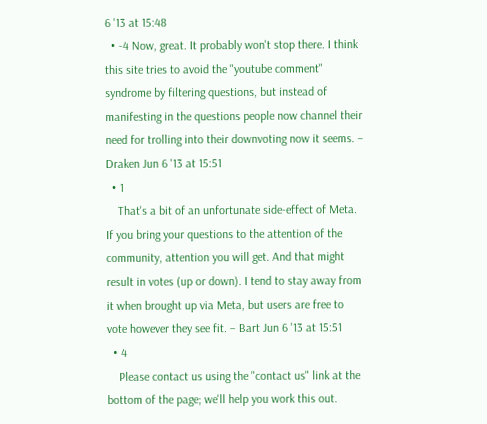6 '13 at 15:48
  • -4 Now, great. It probably won't stop there. I think this site tries to avoid the "youtube comment" syndrome by filtering questions, but instead of manifesting in the questions people now channel their need for trolling into their downvoting now it seems. – Draken Jun 6 '13 at 15:51
  • 1
    That's a bit of an unfortunate side-effect of Meta. If you bring your questions to the attention of the community, attention you will get. And that might result in votes (up or down). I tend to stay away from it when brought up via Meta, but users are free to vote however they see fit. – Bart Jun 6 '13 at 15:51
  • 4
    Please contact us using the "contact us" link at the bottom of the page; we'll help you work this out.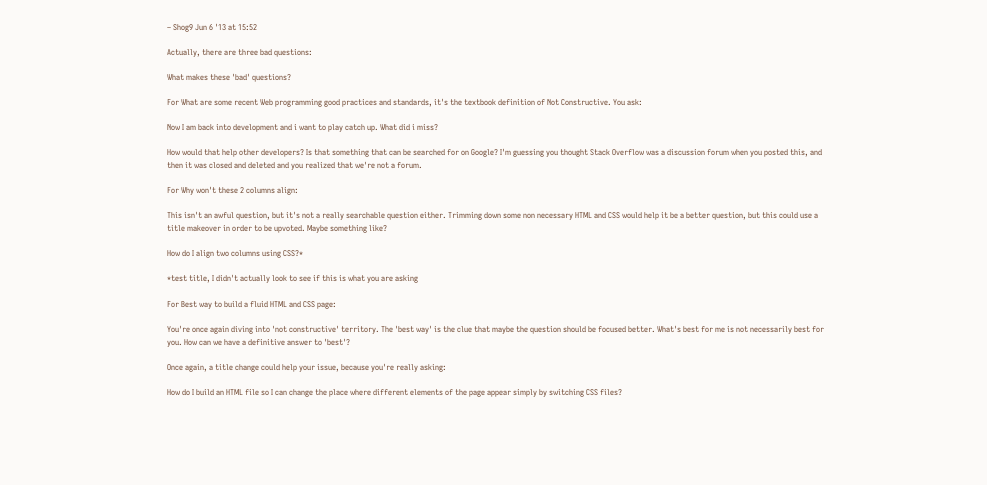– Shog9 Jun 6 '13 at 15:52

Actually, there are three bad questions:

What makes these 'bad' questions?

For What are some recent Web programming good practices and standards, it's the textbook definition of Not Constructive. You ask:

Now I am back into development and i want to play catch up. What did i miss?

How would that help other developers? Is that something that can be searched for on Google? I'm guessing you thought Stack Overflow was a discussion forum when you posted this, and then it was closed and deleted and you realized that we're not a forum.

For Why won't these 2 columns align:

This isn't an awful question, but it's not a really searchable question either. Trimming down some non necessary HTML and CSS would help it be a better question, but this could use a title makeover in order to be upvoted. Maybe something like?

How do I align two columns using CSS?*

*test title, I didn't actually look to see if this is what you are asking

For Best way to build a fluid HTML and CSS page:

You're once again diving into 'not constructive' territory. The 'best way' is the clue that maybe the question should be focused better. What's best for me is not necessarily best for you. How can we have a definitive answer to 'best'?

Once again, a title change could help your issue, because you're really asking:

How do I build an HTML file so I can change the place where different elements of the page appear simply by switching CSS files?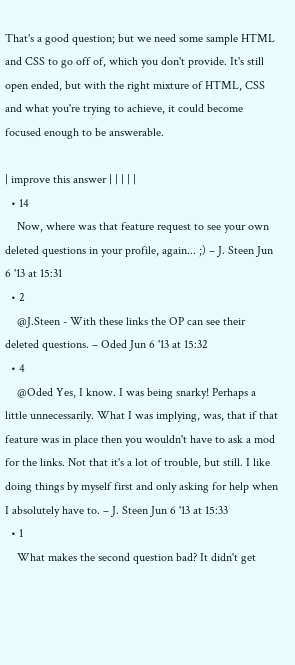That's a good question; but we need some sample HTML and CSS to go off of, which you don't provide. It's still open ended, but with the right mixture of HTML, CSS and what you're trying to achieve, it could become focused enough to be answerable.

| improve this answer | | | | |
  • 14
    Now, where was that feature request to see your own deleted questions in your profile, again... ;) – J. Steen Jun 6 '13 at 15:31
  • 2
    @J.Steen - With these links the OP can see their deleted questions. – Oded Jun 6 '13 at 15:32
  • 4
    @Oded Yes, I know. I was being snarky! Perhaps a little unnecessarily. What I was implying, was, that if that feature was in place then you wouldn't have to ask a mod for the links. Not that it's a lot of trouble, but still. I like doing things by myself first and only asking for help when I absolutely have to. – J. Steen Jun 6 '13 at 15:33
  • 1
    What makes the second question bad? It didn't get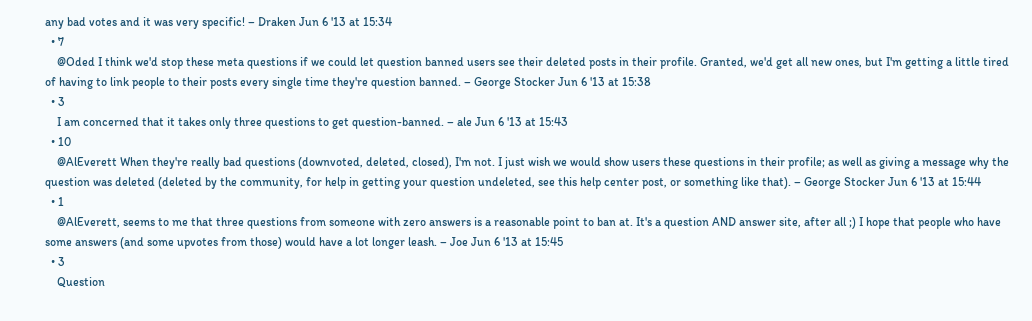any bad votes and it was very specific! – Draken Jun 6 '13 at 15:34
  • 7
    @Oded I think we'd stop these meta questions if we could let question banned users see their deleted posts in their profile. Granted, we'd get all new ones, but I'm getting a little tired of having to link people to their posts every single time they're question banned. – George Stocker Jun 6 '13 at 15:38
  • 3
    I am concerned that it takes only three questions to get question-banned. – ale Jun 6 '13 at 15:43
  • 10
    @AlEverett When they're really bad questions (downvoted, deleted, closed), I'm not. I just wish we would show users these questions in their profile; as well as giving a message why the question was deleted (deleted by the community, for help in getting your question undeleted, see this help center post, or something like that). – George Stocker Jun 6 '13 at 15:44
  • 1
    @AlEverett, seems to me that three questions from someone with zero answers is a reasonable point to ban at. It's a question AND answer site, after all ;) I hope that people who have some answers (and some upvotes from those) would have a lot longer leash. – Joe Jun 6 '13 at 15:45
  • 3
    Question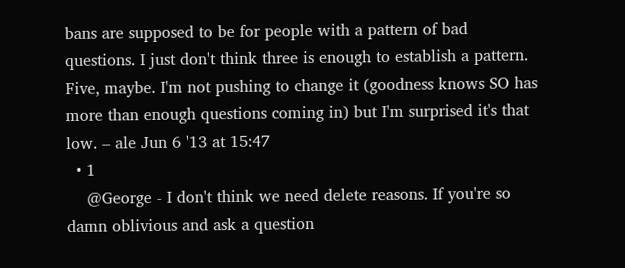bans are supposed to be for people with a pattern of bad questions. I just don't think three is enough to establish a pattern. Five, maybe. I'm not pushing to change it (goodness knows SO has more than enough questions coming in) but I'm surprised it's that low. – ale Jun 6 '13 at 15:47
  • 1
    @George - I don't think we need delete reasons. If you're so damn oblivious and ask a question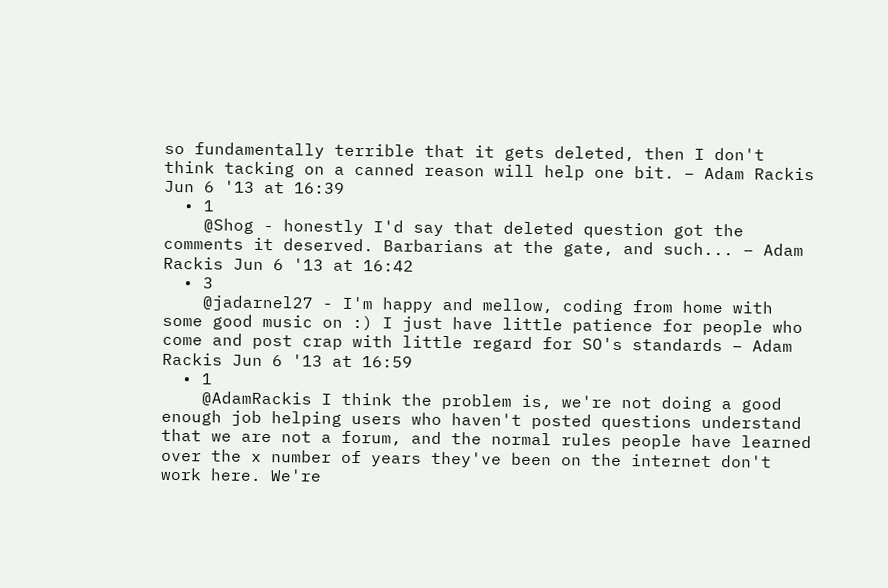so fundamentally terrible that it gets deleted, then I don't think tacking on a canned reason will help one bit. – Adam Rackis Jun 6 '13 at 16:39
  • 1
    @Shog - honestly I'd say that deleted question got the comments it deserved. Barbarians at the gate, and such... – Adam Rackis Jun 6 '13 at 16:42
  • 3
    @jadarnel27 - I'm happy and mellow, coding from home with some good music on :) I just have little patience for people who come and post crap with little regard for SO's standards – Adam Rackis Jun 6 '13 at 16:59
  • 1
    @AdamRackis I think the problem is, we're not doing a good enough job helping users who haven't posted questions understand that we are not a forum, and the normal rules people have learned over the x number of years they've been on the internet don't work here. We're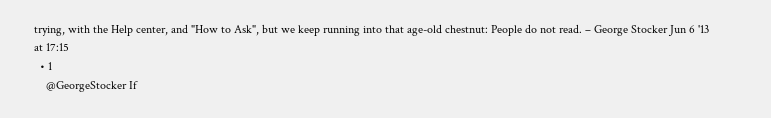trying, with the Help center, and "How to Ask", but we keep running into that age-old chestnut: People do not read. – George Stocker Jun 6 '13 at 17:15
  • 1
    @GeorgeStocker If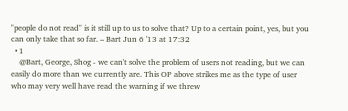"people do not read" is it still up to us to solve that? Up to a certain point, yes, but you can only take that so far. – Bart Jun 6 '13 at 17:32
  • 1
    @Bart, George, Shog - we can't solve the problem of users not reading, but we can easily do more than we currently are. This OP above strikes me as the type of user who may very well have read the warning if we threw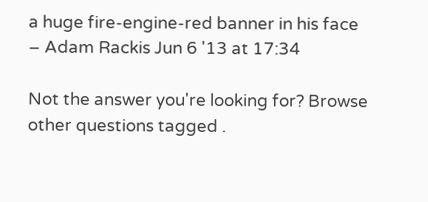a huge fire-engine-red banner in his face – Adam Rackis Jun 6 '13 at 17:34

Not the answer you're looking for? Browse other questions tagged .